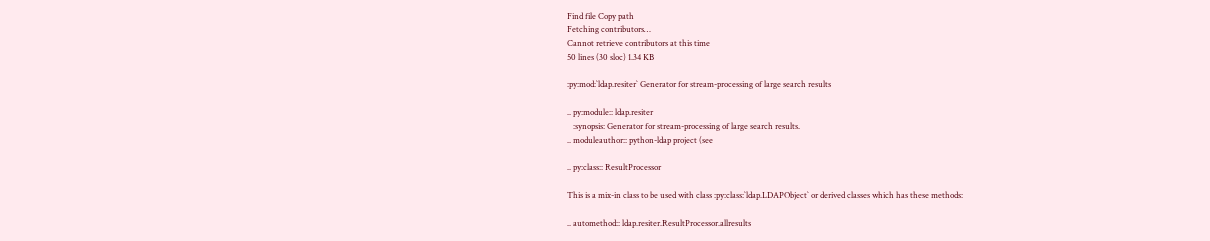Find file Copy path
Fetching contributors…
Cannot retrieve contributors at this time
50 lines (30 sloc) 1.34 KB

:py:mod:`ldap.resiter` Generator for stream-processing of large search results

.. py:module:: ldap.resiter
   :synopsis: Generator for stream-processing of large search results.
.. moduleauthor:: python-ldap project (see

.. py:class:: ResultProcessor

This is a mix-in class to be used with class :py:class:`ldap.LDAPObject` or derived classes which has these methods:

.. automethod:: ldap.resiter.ResultProcessor.allresults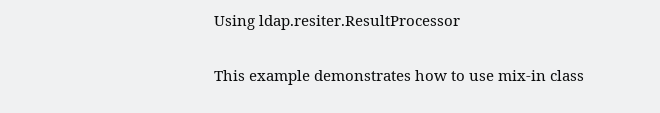Using ldap.resiter.ResultProcessor

This example demonstrates how to use mix-in class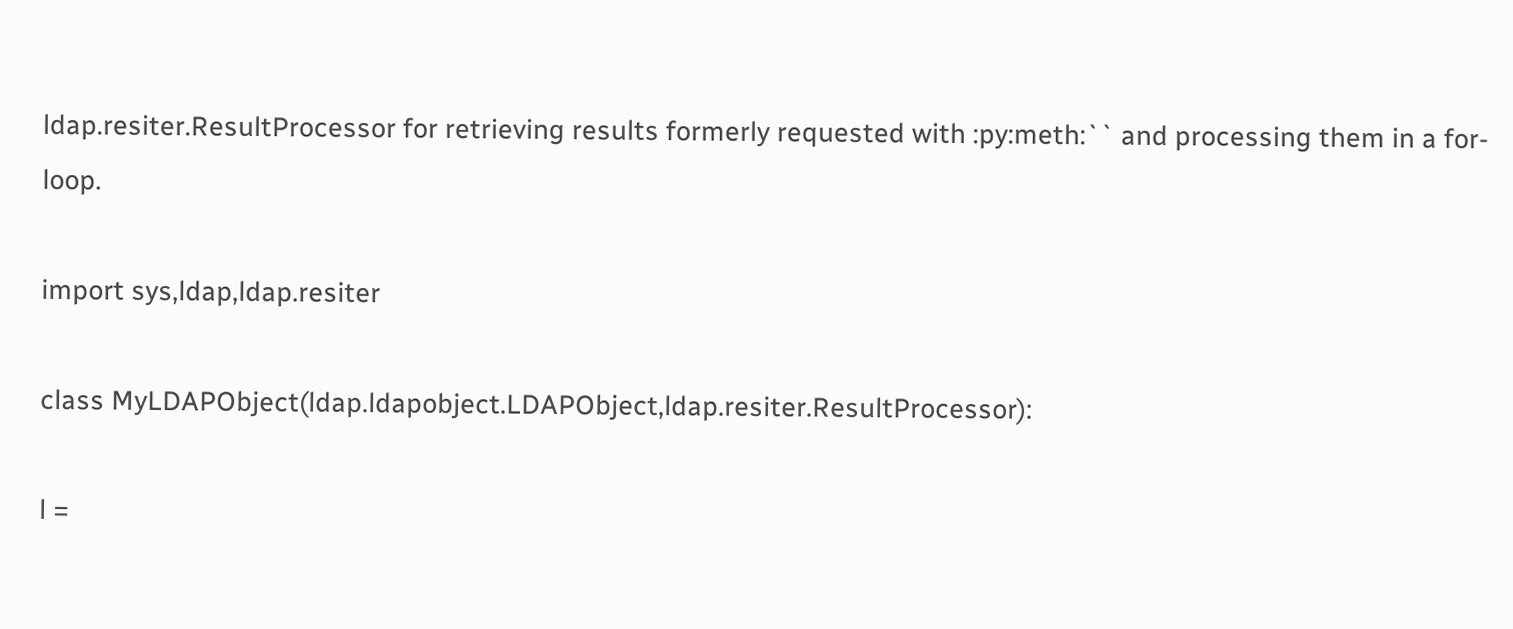ldap.resiter.ResultProcessor for retrieving results formerly requested with :py:meth:`` and processing them in a for-loop.

import sys,ldap,ldap.resiter

class MyLDAPObject(ldap.ldapobject.LDAPObject,ldap.resiter.ResultProcessor):

l =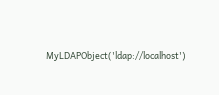MyLDAPObject('ldap://localhost')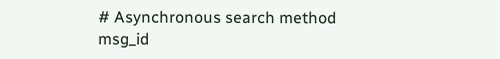# Asynchronous search method
msg_id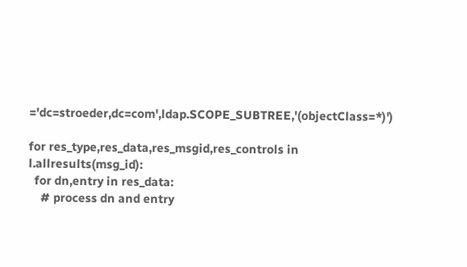='dc=stroeder,dc=com',ldap.SCOPE_SUBTREE,'(objectClass=*)')

for res_type,res_data,res_msgid,res_controls in l.allresults(msg_id):
  for dn,entry in res_data:
    # process dn and entry